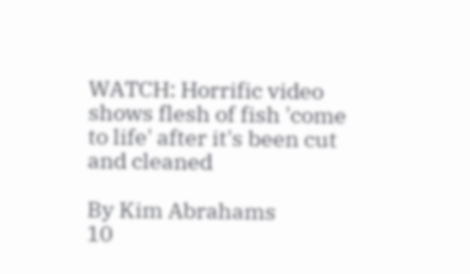WATCH: Horrific video shows flesh of fish 'come to life' after it's been cut and cleaned

By Kim Abrahams
10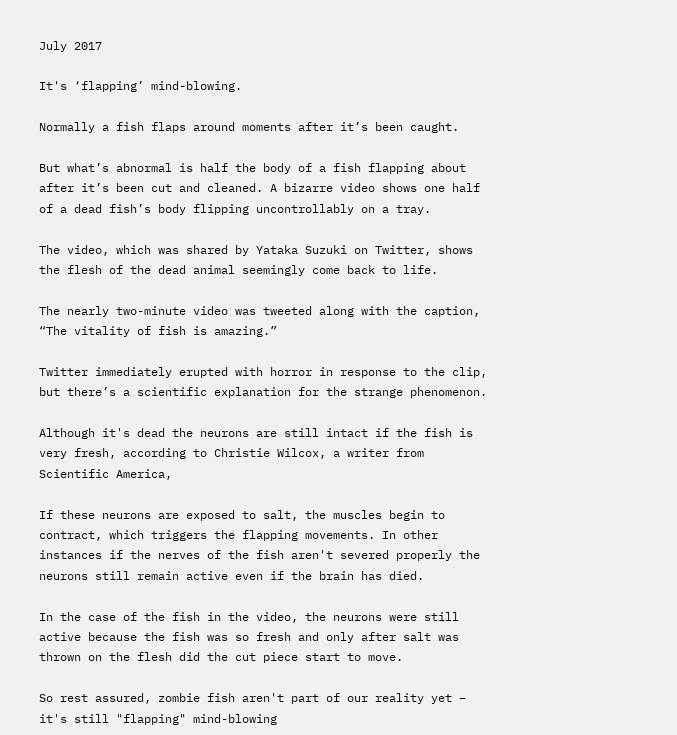July 2017

It's ‘flapping’ mind-blowing.

Normally a fish flaps around moments after it’s been caught.

But what’s abnormal is half the body of a fish flapping about after it’s been cut and cleaned. A bizarre video shows one half of a dead fish’s body flipping uncontrollably on a tray.

The video, which was shared by Yataka Suzuki on Twitter, shows the flesh of the dead animal seemingly come back to life.

The nearly two-minute video was tweeted along with the caption, “The vitality of fish is amazing.”

Twitter immediately erupted with horror in response to the clip, but there’s a scientific explanation for the strange phenomenon.

Although it's dead the neurons are still intact if the fish is very fresh, according to Christie Wilcox, a writer from Scientific America,

If these neurons are exposed to salt, the muscles begin to contract, which triggers the flapping movements. In other instances if the nerves of the fish aren't severed properly the neurons still remain active even if the brain has died.

In the case of the fish in the video, the neurons were still active because the fish was so fresh and only after salt was thrown on the flesh did the cut piece start to move.

So rest assured, zombie fish aren't part of our reality yet – it's still "flapping" mind-blowing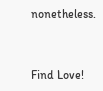nonetheless.


Find Love!